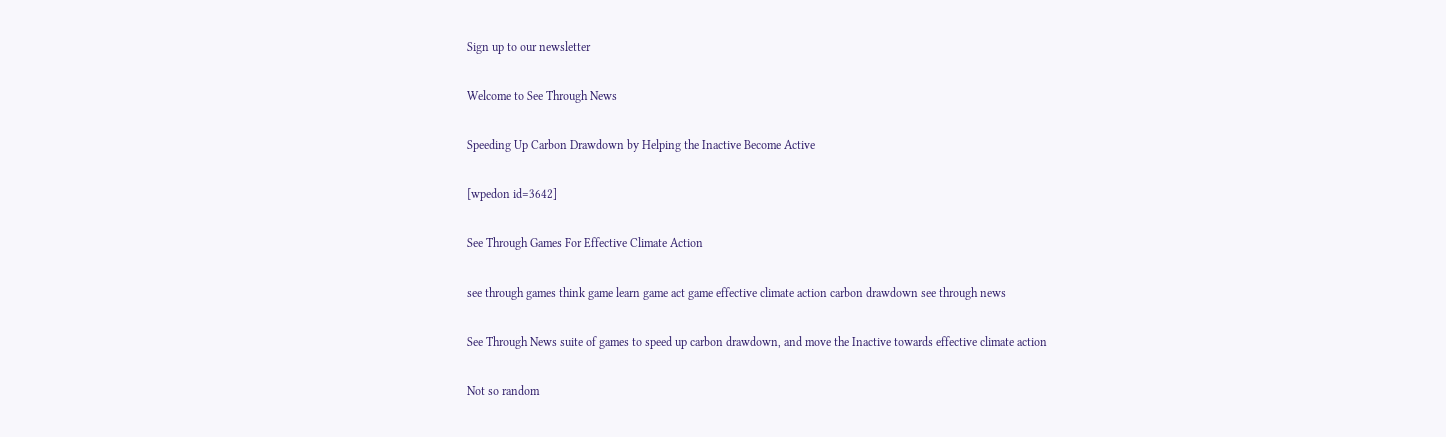Sign up to our newsletter

Welcome to See Through News

Speeding Up Carbon Drawdown by Helping the Inactive Become Active

[wpedon id=3642]

See Through Games For Effective Climate Action

see through games think game learn game act game effective climate action carbon drawdown see through news

See Through News suite of games to speed up carbon drawdown, and move the Inactive towards effective climate action

Not so random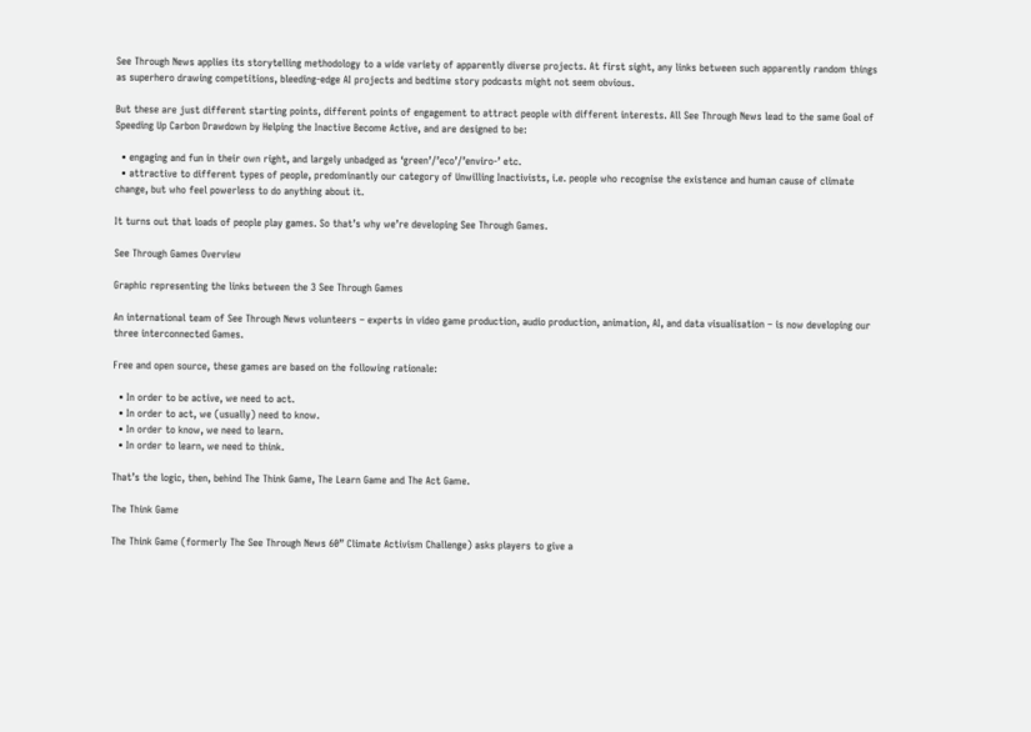See Through News applies its storytelling methodology to a wide variety of apparently diverse projects. At first sight, any links between such apparently random things as superhero drawing competitions, bleeding-edge AI projects and bedtime story podcasts might not seem obvious.

But these are just different starting points, different points of engagement to attract people with different interests. All See Through News lead to the same Goal of Speeding Up Carbon Drawdown by Helping the Inactive Become Active, and are designed to be:

  • engaging and fun in their own right, and largely unbadged as ‘green’/’eco’/’enviro-’ etc.
  • attractive to different types of people, predominantly our category of Unwilling Inactivists, i.e. people who recognise the existence and human cause of climate change, but who feel powerless to do anything about it.

It turns out that loads of people play games. So that’s why we’re developing See Through Games.

See Through Games Overview

Graphic representing the links between the 3 See Through Games

An international team of See Through News volunteers – experts in video game production, audio production, animation, AI, and data visualisation – is now developing our three interconnected Games.

Free and open source, these games are based on the following rationale:

  • In order to be active, we need to act.
  • In order to act, we (usually) need to know.
  • In order to know, we need to learn.
  • In order to learn, we need to think.

That’s the logic, then, behind The Think Game, The Learn Game and The Act Game.

The Think Game

The Think Game (formerly The See Through News 60” Climate Activism Challenge) asks players to give a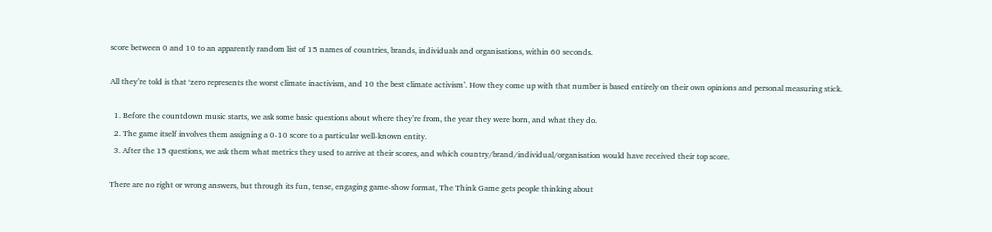score between 0 and 10 to an apparently random list of 15 names of countries, brands, individuals and organisations, within 60 seconds.

All they’re told is that ‘zero represents the worst climate inactivism, and 10 the best climate activism’. How they come up with that number is based entirely on their own opinions and personal measuring stick.

  1. Before the countdown music starts, we ask some basic questions about where they’re from, the year they were born, and what they do.
  2. The game itself involves them assigning a 0-10 score to a particular well-known entity.
  3. After the 15 questions, we ask them what metrics they used to arrive at their scores, and which country/brand/individual/organisation would have received their top score.

There are no right or wrong answers, but through its fun, tense, engaging game-show format, The Think Game gets people thinking about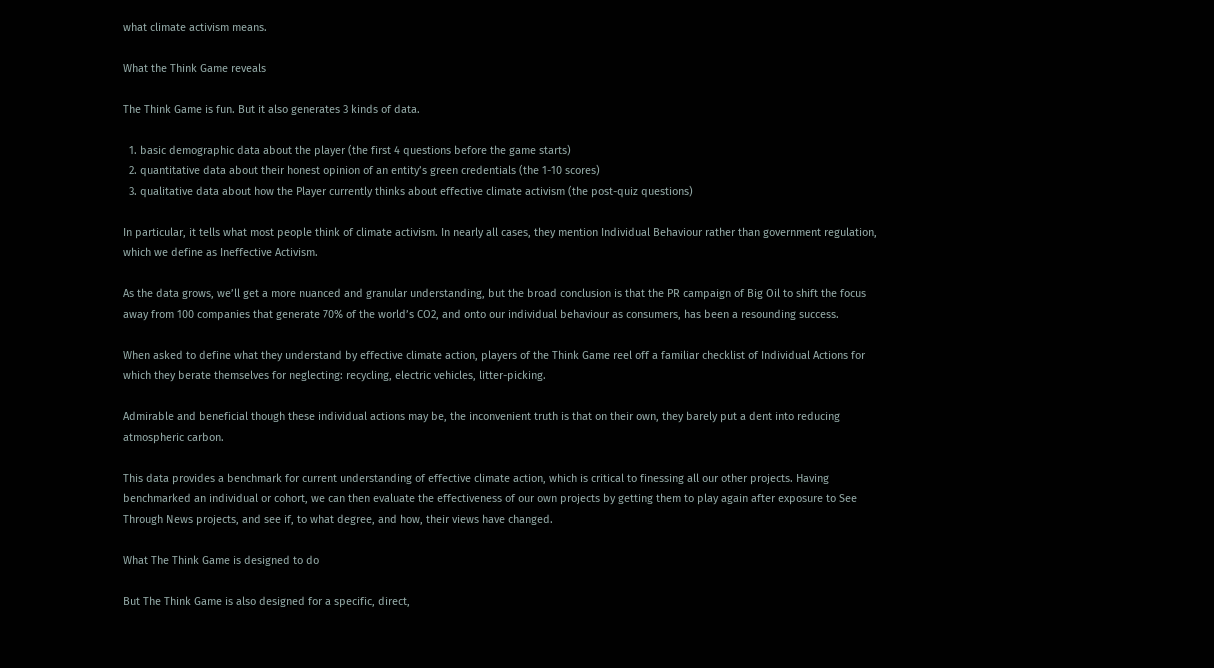what climate activism means.

What the Think Game reveals

The Think Game is fun. But it also generates 3 kinds of data.

  1. basic demographic data about the player (the first 4 questions before the game starts)
  2. quantitative data about their honest opinion of an entity’s green credentials (the 1-10 scores)
  3. qualitative data about how the Player currently thinks about effective climate activism (the post-quiz questions)

In particular, it tells what most people think of climate activism. In nearly all cases, they mention Individual Behaviour rather than government regulation, which we define as Ineffective Activism.

As the data grows, we’ll get a more nuanced and granular understanding, but the broad conclusion is that the PR campaign of Big Oil to shift the focus away from 100 companies that generate 70% of the world’s CO2, and onto our individual behaviour as consumers, has been a resounding success.

When asked to define what they understand by effective climate action, players of the Think Game reel off a familiar checklist of Individual Actions for which they berate themselves for neglecting: recycling, electric vehicles, litter-picking.

Admirable and beneficial though these individual actions may be, the inconvenient truth is that on their own, they barely put a dent into reducing atmospheric carbon.

This data provides a benchmark for current understanding of effective climate action, which is critical to finessing all our other projects. Having benchmarked an individual or cohort, we can then evaluate the effectiveness of our own projects by getting them to play again after exposure to See Through News projects, and see if, to what degree, and how, their views have changed.

What The Think Game is designed to do

But The Think Game is also designed for a specific, direct,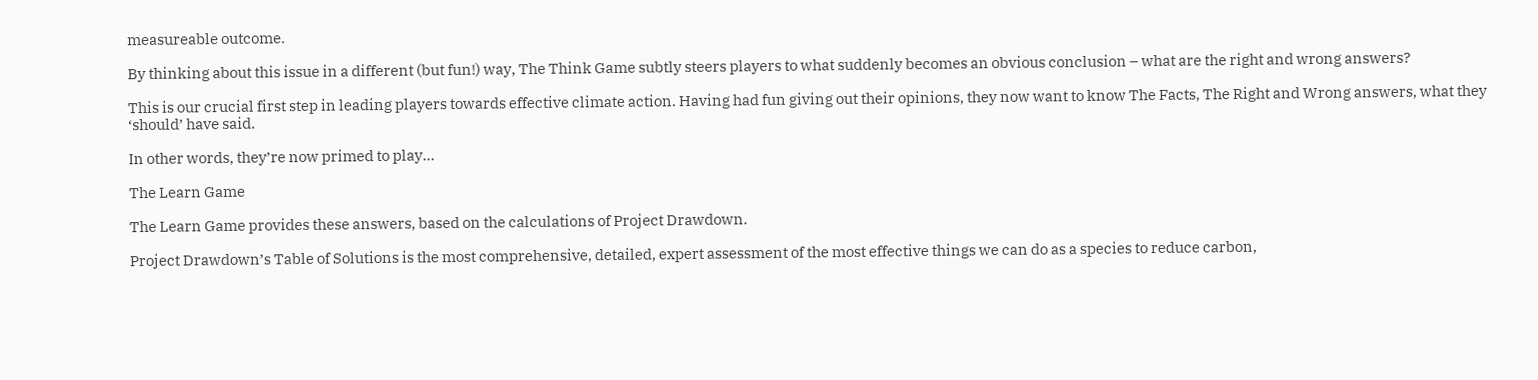measureable outcome.

By thinking about this issue in a different (but fun!) way, The Think Game subtly steers players to what suddenly becomes an obvious conclusion – what are the right and wrong answers?

This is our crucial first step in leading players towards effective climate action. Having had fun giving out their opinions, they now want to know The Facts, The Right and Wrong answers, what they ‘should’ have said.

In other words, they’re now primed to play…

The Learn Game

The Learn Game provides these answers, based on the calculations of Project Drawdown.

Project Drawdown’s Table of Solutions is the most comprehensive, detailed, expert assessment of the most effective things we can do as a species to reduce carbon,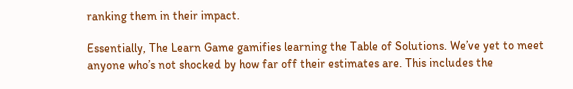ranking them in their impact.

Essentially, The Learn Game gamifies learning the Table of Solutions. We’ve yet to meet anyone who’s not shocked by how far off their estimates are. This includes the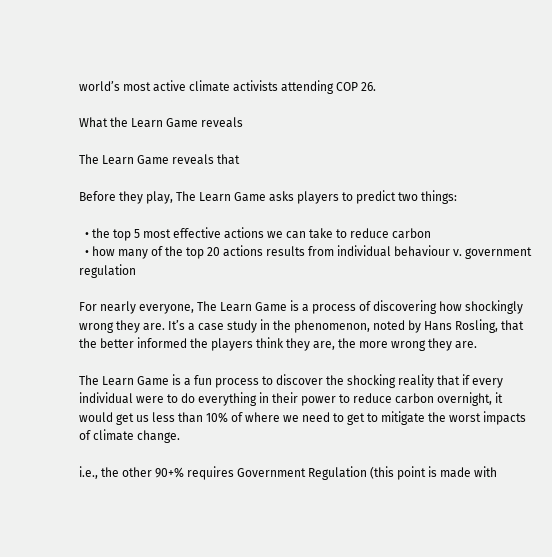world’s most active climate activists attending COP 26.

What the Learn Game reveals

The Learn Game reveals that

Before they play, The Learn Game asks players to predict two things:

  • the top 5 most effective actions we can take to reduce carbon
  • how many of the top 20 actions results from individual behaviour v. government regulation

For nearly everyone, The Learn Game is a process of discovering how shockingly wrong they are. It’s a case study in the phenomenon, noted by Hans Rosling, that the better informed the players think they are, the more wrong they are.

The Learn Game is a fun process to discover the shocking reality that if every individual were to do everything in their power to reduce carbon overnight, it would get us less than 10% of where we need to get to mitigate the worst impacts of climate change.

i.e., the other 90+% requires Government Regulation (this point is made with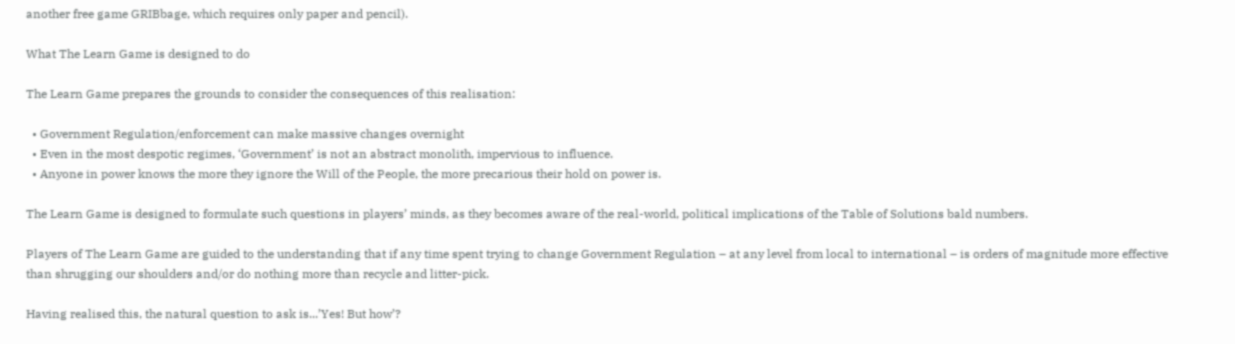another free game GRIBbage, which requires only paper and pencil).

What The Learn Game is designed to do

The Learn Game prepares the grounds to consider the consequences of this realisation:

  • Government Regulation/enforcement can make massive changes overnight
  • Even in the most despotic regimes, ‘Government’ is not an abstract monolith, impervious to influence.
  • Anyone in power knows the more they ignore the Will of the People, the more precarious their hold on power is.

The Learn Game is designed to formulate such questions in players’ minds, as they becomes aware of the real-world, political implications of the Table of Solutions bald numbers.

Players of The Learn Game are guided to the understanding that if any time spent trying to change Government Regulation – at any level from local to international – is orders of magnitude more effective than shrugging our shoulders and/or do nothing more than recycle and litter-pick.

Having realised this, the natural question to ask is...’Yes! But how’?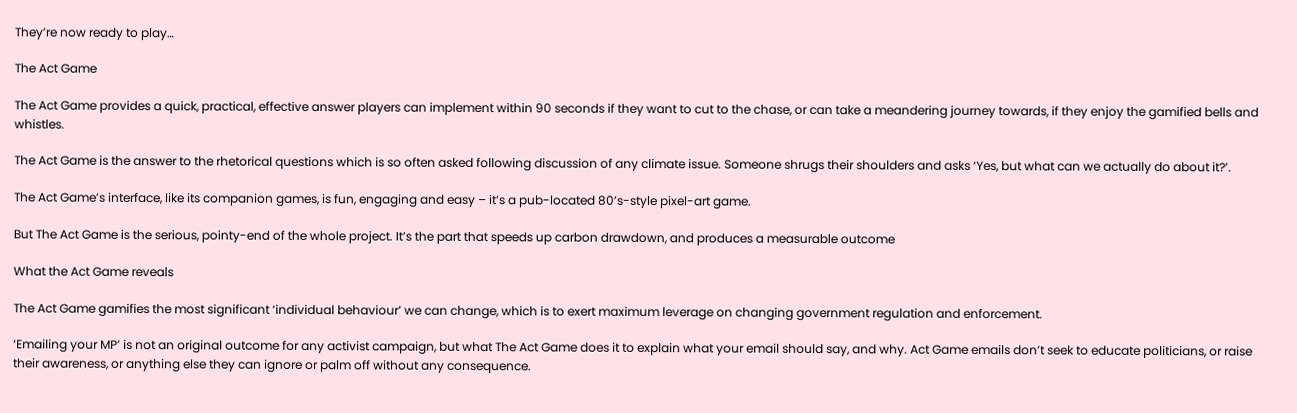They’re now ready to play…

The Act Game

The Act Game provides a quick, practical, effective answer players can implement within 90 seconds if they want to cut to the chase, or can take a meandering journey towards, if they enjoy the gamified bells and whistles.

The Act Game is the answer to the rhetorical questions which is so often asked following discussion of any climate issue. Someone shrugs their shoulders and asks ‘Yes, but what can we actually do about it?’.

The Act Game’s interface, like its companion games, is fun, engaging and easy – it’s a pub-located 80’s-style pixel-art game.

But The Act Game is the serious, pointy-end of the whole project. It’s the part that speeds up carbon drawdown, and produces a measurable outcome

What the Act Game reveals

The Act Game gamifies the most significant ‘individual behaviour’ we can change, which is to exert maximum leverage on changing government regulation and enforcement.

‘Emailing your MP’ is not an original outcome for any activist campaign, but what The Act Game does it to explain what your email should say, and why. Act Game emails don’t seek to educate politicians, or raise their awareness, or anything else they can ignore or palm off without any consequence.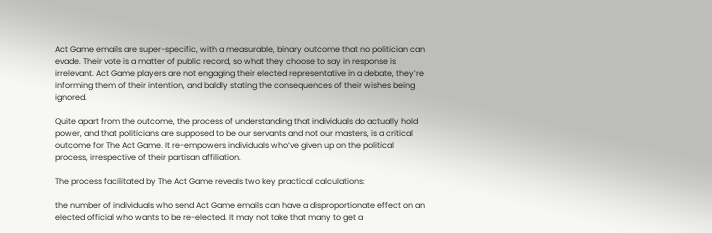Act Game emails are super-specific, with a measurable, binary outcome that no politician can evade. Their vote is a matter of public record, so what they choose to say in response is irrelevant. Act Game players are not engaging their elected representative in a debate, they’re informing them of their intention, and baldly stating the consequences of their wishes being ignored.

Quite apart from the outcome, the process of understanding that individuals do actually hold power, and that politicians are supposed to be our servants and not our masters, is a critical outcome for The Act Game. It re-empowers individuals who’ve given up on the political process, irrespective of their partisan affiliation.

The process facilitated by The Act Game reveals two key practical calculations:

the number of individuals who send Act Game emails can have a disproportionate effect on an elected official who wants to be re-elected. It may not take that many to get a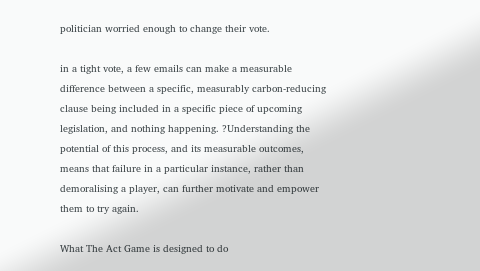politician worried enough to change their vote.

in a tight vote, a few emails can make a measurable difference between a specific, measurably carbon-reducing clause being included in a specific piece of upcoming legislation, and nothing happening. ?Understanding the potential of this process, and its measurable outcomes, means that failure in a particular instance, rather than demoralising a player, can further motivate and empower them to try again.

What The Act Game is designed to do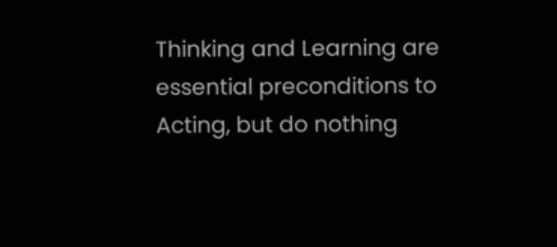Thinking and Learning are essential preconditions to Acting, but do nothing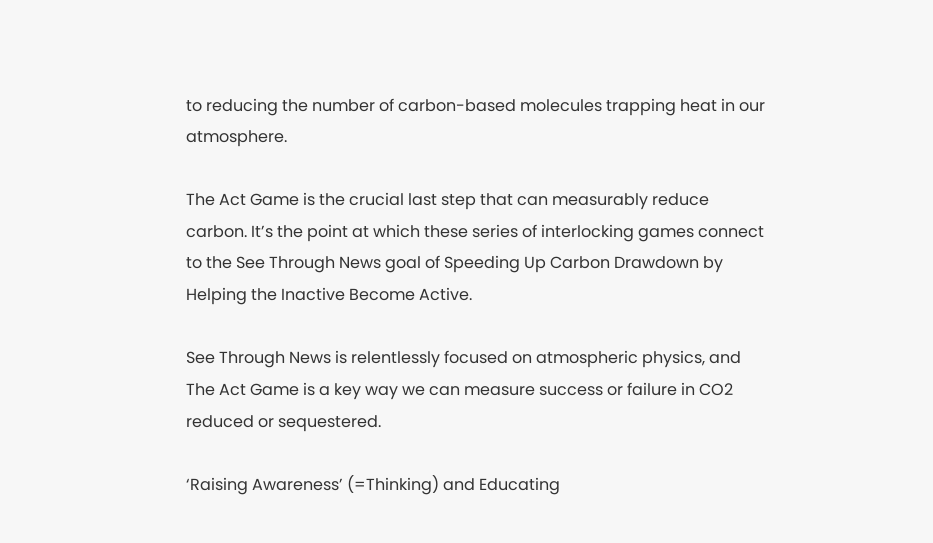to reducing the number of carbon-based molecules trapping heat in our atmosphere.

The Act Game is the crucial last step that can measurably reduce carbon. It’s the point at which these series of interlocking games connect to the See Through News goal of Speeding Up Carbon Drawdown by Helping the Inactive Become Active.

See Through News is relentlessly focused on atmospheric physics, and The Act Game is a key way we can measure success or failure in CO2 reduced or sequestered.

‘Raising Awareness’ (=Thinking) and Educating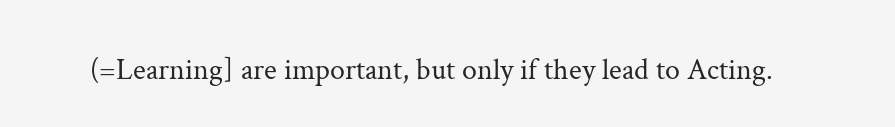(=Learning] are important, but only if they lead to Acting.